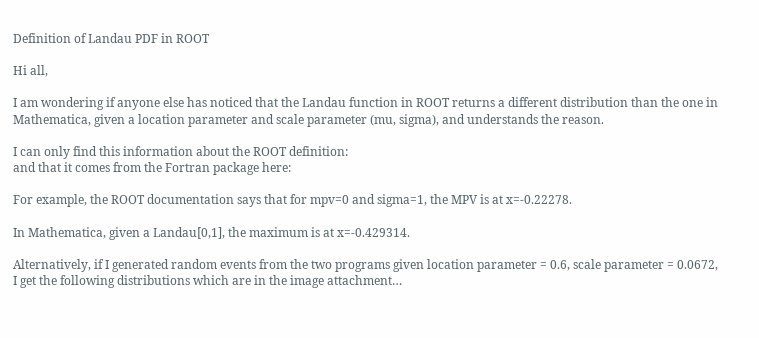Definition of Landau PDF in ROOT

Hi all,

I am wondering if anyone else has noticed that the Landau function in ROOT returns a different distribution than the one in Mathematica, given a location parameter and scale parameter (mu, sigma), and understands the reason.

I can only find this information about the ROOT definition:
and that it comes from the Fortran package here:

For example, the ROOT documentation says that for mpv=0 and sigma=1, the MPV is at x=-0.22278.

In Mathematica, given a Landau[0,1], the maximum is at x=-0.429314.

Alternatively, if I generated random events from the two programs given location parameter = 0.6, scale parameter = 0.0672, I get the following distributions which are in the image attachment…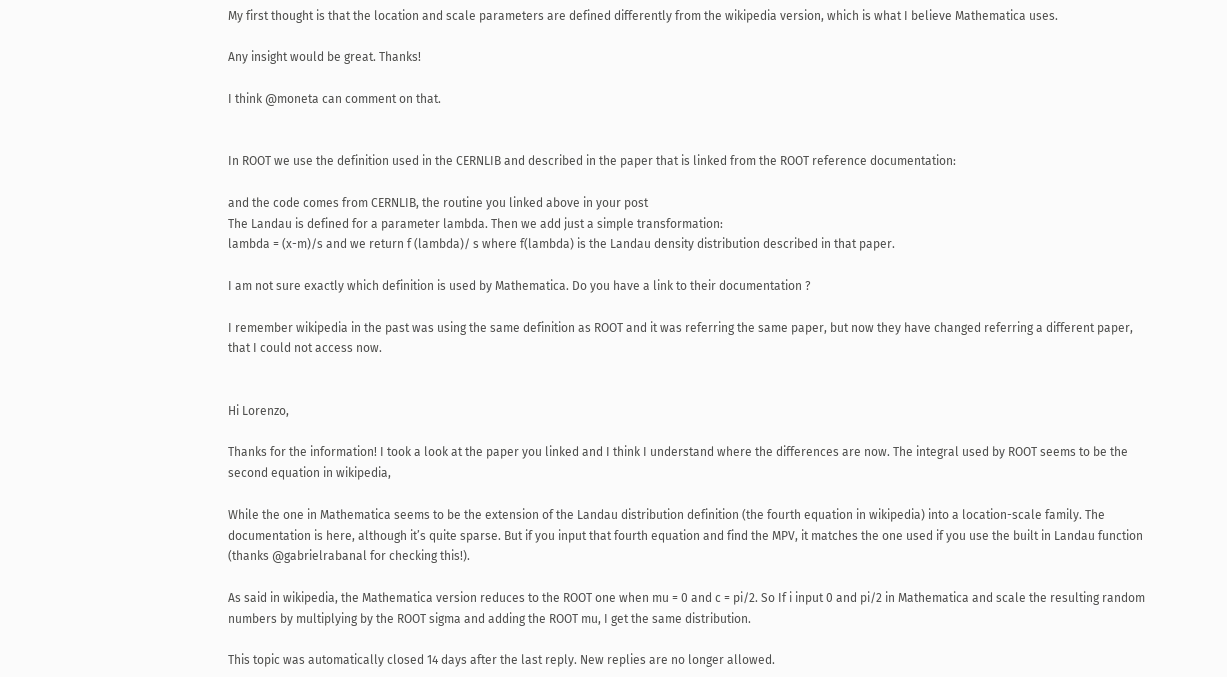My first thought is that the location and scale parameters are defined differently from the wikipedia version, which is what I believe Mathematica uses.

Any insight would be great. Thanks!

I think @moneta can comment on that.


In ROOT we use the definition used in the CERNLIB and described in the paper that is linked from the ROOT reference documentation:

and the code comes from CERNLIB, the routine you linked above in your post
The Landau is defined for a parameter lambda. Then we add just a simple transformation:
lambda = (x-m)/s and we return f (lambda)/ s where f(lambda) is the Landau density distribution described in that paper.

I am not sure exactly which definition is used by Mathematica. Do you have a link to their documentation ?

I remember wikipedia in the past was using the same definition as ROOT and it was referring the same paper, but now they have changed referring a different paper, that I could not access now.


Hi Lorenzo,

Thanks for the information! I took a look at the paper you linked and I think I understand where the differences are now. The integral used by ROOT seems to be the second equation in wikipedia,

While the one in Mathematica seems to be the extension of the Landau distribution definition (the fourth equation in wikipedia) into a location-scale family. The documentation is here, although it’s quite sparse. But if you input that fourth equation and find the MPV, it matches the one used if you use the built in Landau function (thanks @gabrielrabanal for checking this!).

As said in wikipedia, the Mathematica version reduces to the ROOT one when mu = 0 and c = pi/2. So If i input 0 and pi/2 in Mathematica and scale the resulting random numbers by multiplying by the ROOT sigma and adding the ROOT mu, I get the same distribution.

This topic was automatically closed 14 days after the last reply. New replies are no longer allowed.